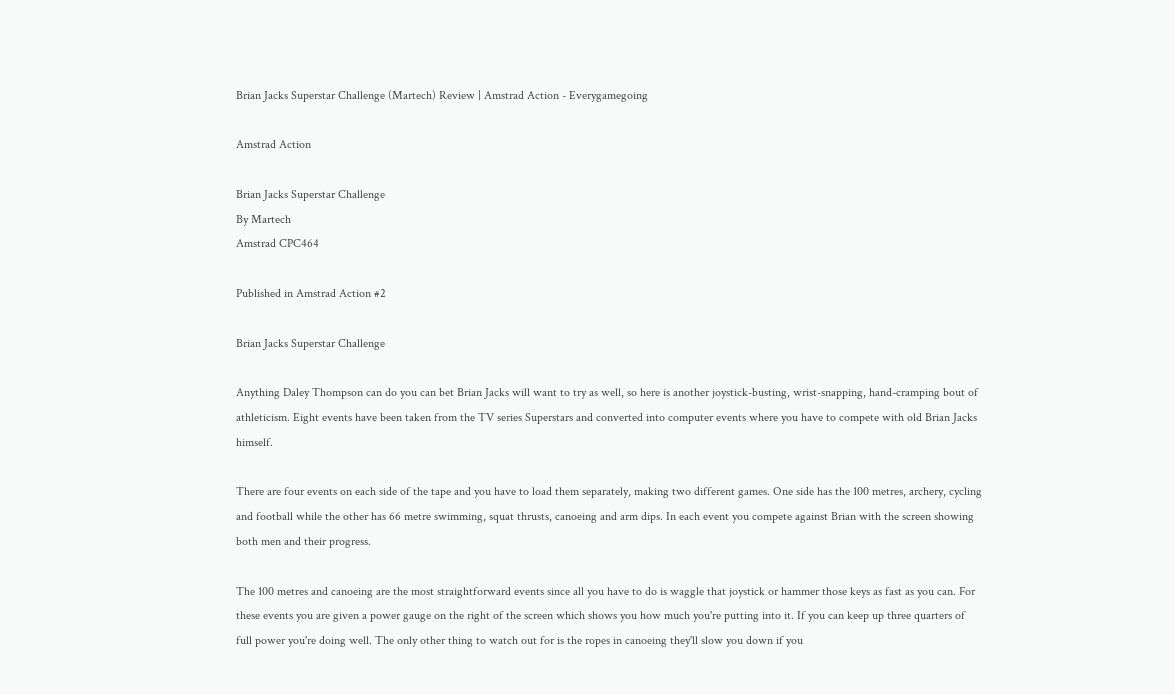Brian Jacks Superstar Challenge (Martech) Review | Amstrad Action - Everygamegoing

Amstrad Action

Brian Jacks Superstar Challenge
By Martech
Amstrad CPC464

Published in Amstrad Action #2

Brian Jacks Superstar Challenge

Anything Daley Thompson can do you can bet Brian Jacks will want to try as well, so here is another joystick-busting, wrist-snapping, hand-cramping bout of athleticism. Eight events have been taken from the TV series Superstars and converted into computer events where you have to compete with old Brian Jacks himself.

There are four events on each side of the tape and you have to load them separately, making two different games. One side has the 100 metres, archery, cycling and football while the other has 66 metre swimming, squat thrusts, canoeing and arm dips. In each event you compete against Brian with the screen showing both men and their progress.

The 100 metres and canoeing are the most straightforward events since all you have to do is waggle that joystick or hammer those keys as fast as you can. For these events you are given a power gauge on the right of the screen which shows you how much you're putting into it. If you can keep up three quarters of full power you're doing well. The only other thing to watch out for is the ropes in canoeing they'll slow you down if you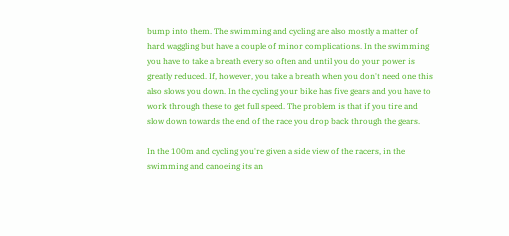bump into them. The swimming and cycling are also mostly a matter of hard waggling but have a couple of minor complications. In the swimming you have to take a breath every so often and until you do your power is greatly reduced. If, however, you take a breath when you don't need one this also slows you down. In the cycling your bike has five gears and you have to work through these to get full speed. The problem is that if you tire and slow down towards the end of the race you drop back through the gears.

In the 100m and cycling you're given a side view of the racers, in the swimming and canoeing its an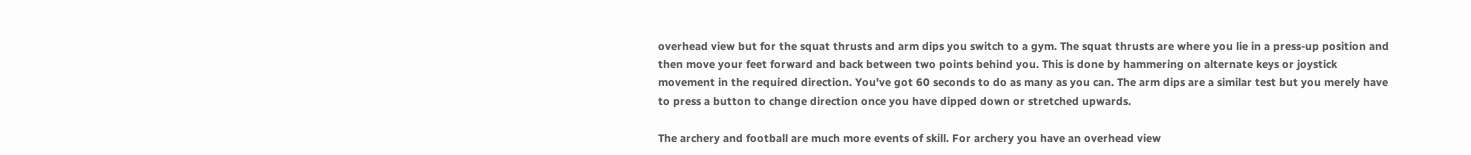overhead view but for the squat thrusts and arm dips you switch to a gym. The squat thrusts are where you lie in a press-up position and then move your feet forward and back between two points behind you. This is done by hammering on alternate keys or joystick movement in the required direction. You've got 60 seconds to do as many as you can. The arm dips are a similar test but you merely have to press a button to change direction once you have dipped down or stretched upwards.

The archery and football are much more events of skill. For archery you have an overhead view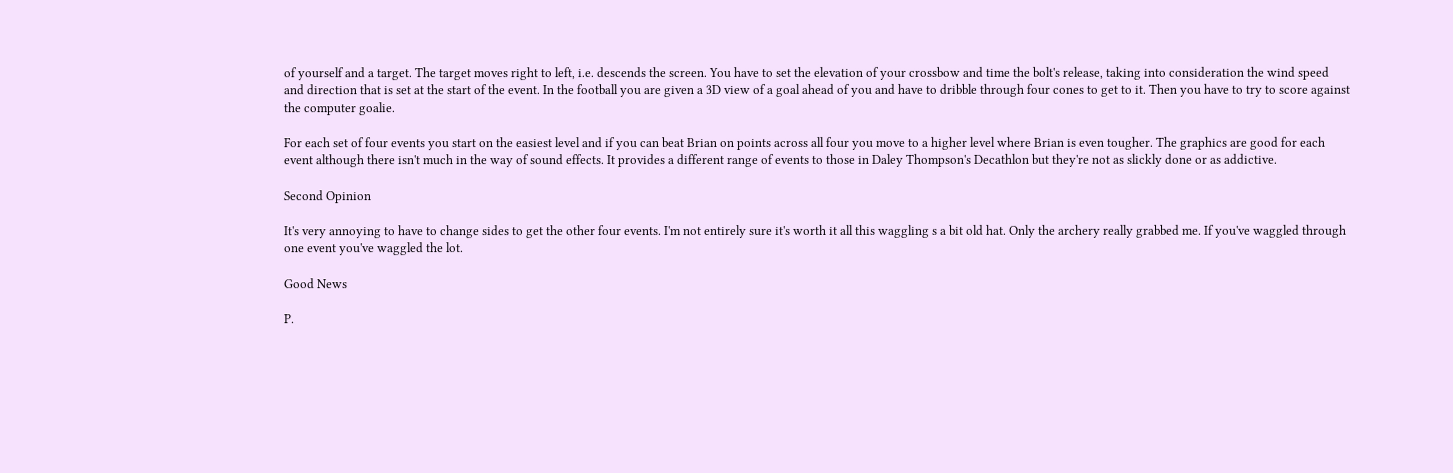of yourself and a target. The target moves right to left, i.e. descends the screen. You have to set the elevation of your crossbow and time the bolt's release, taking into consideration the wind speed and direction that is set at the start of the event. In the football you are given a 3D view of a goal ahead of you and have to dribble through four cones to get to it. Then you have to try to score against the computer goalie.

For each set of four events you start on the easiest level and if you can beat Brian on points across all four you move to a higher level where Brian is even tougher. The graphics are good for each event although there isn't much in the way of sound effects. It provides a different range of events to those in Daley Thompson's Decathlon but they're not as slickly done or as addictive.

Second Opinion

It's very annoying to have to change sides to get the other four events. I'm not entirely sure it's worth it all this waggling s a bit old hat. Only the archery really grabbed me. If you've waggled through one event you've waggled the lot.

Good News

P.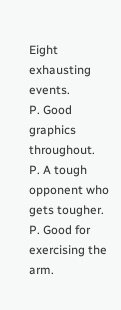Eight exhausting events.
P. Good graphics throughout.
P. A tough opponent who gets tougher.
P. Good for exercising the arm.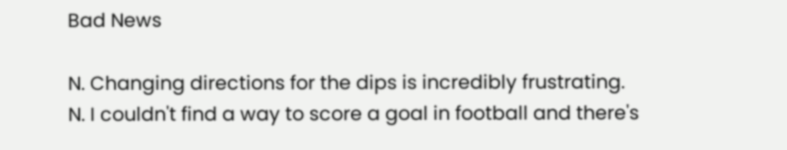Bad News

N. Changing directions for the dips is incredibly frustrating.
N. I couldn't find a way to score a goal in football and there's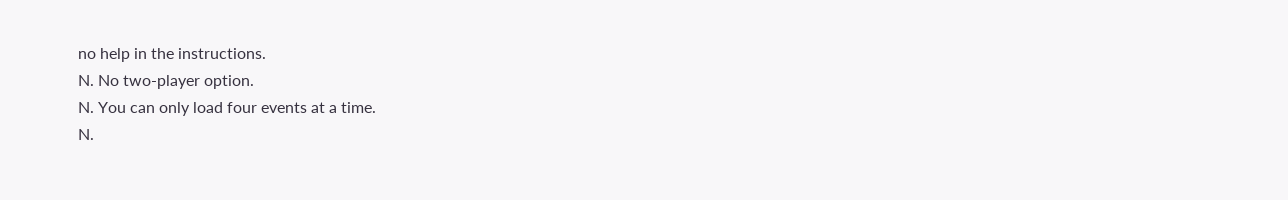no help in the instructions.
N. No two-player option.
N. You can only load four events at a time.
N.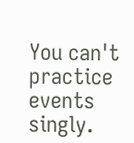You can't practice events singly.